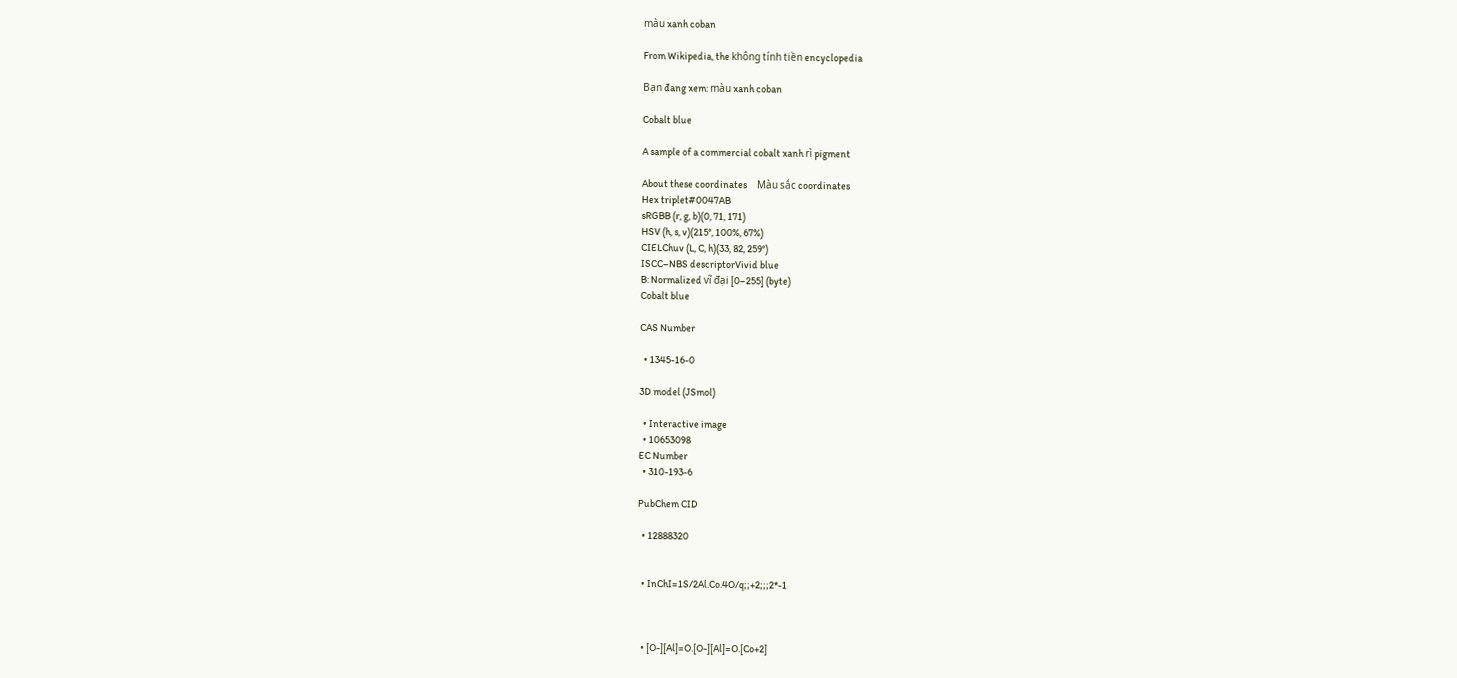màu xanh coban

From Wikipedia, the không tính tiền encyclopedia

Bạn đang xem: màu xanh coban

Cobalt blue

A sample of a commercial cobalt xanh rì pigment

About these coordinates     Màu sắc coordinates
Hex triplet#0047AB
sRGBB (r, g, b)(0, 71, 171)
HSV (h, s, v)(215°, 100%, 67%)
CIELChuv (L, C, h)(33, 82, 259°)
ISCC–NBS descriptorVivid blue
B: Normalized vĩ đại [0–255] (byte)
Cobalt blue

CAS Number

  • 1345-16-0

3D model (JSmol)

  • Interactive image
  • 10653098
EC Number
  • 310-193-6

PubChem CID

  • 12888320


  • InChI=1S/2Al.Co.4O/q;;+2;;;2*-1



  • [O-][Al]=O.[O-][Al]=O.[Co+2]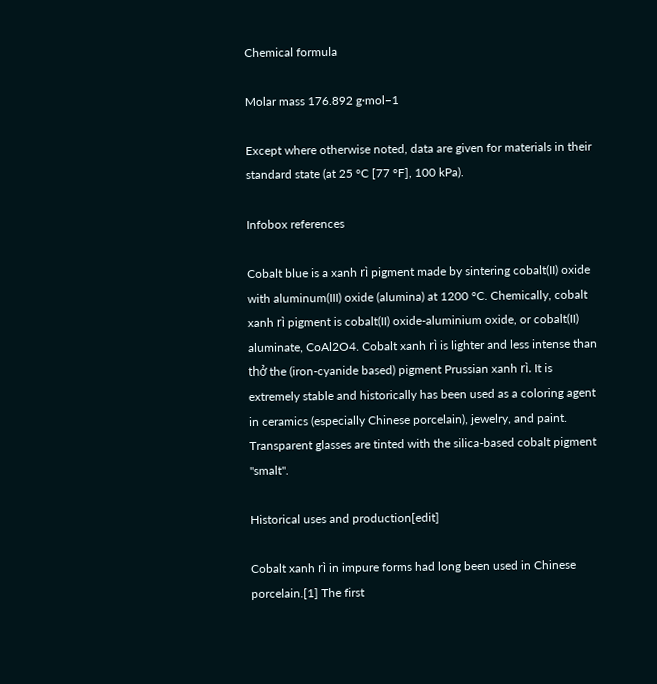Chemical formula

Molar mass 176.892 g·mol−1

Except where otherwise noted, data are given for materials in their standard state (at 25 °C [77 °F], 100 kPa).

Infobox references

Cobalt blue is a xanh rì pigment made by sintering cobalt(II) oxide with aluminum(III) oxide (alumina) at 1200 °C. Chemically, cobalt xanh rì pigment is cobalt(II) oxide-aluminium oxide, or cobalt(II) aluminate, CoAl2O4. Cobalt xanh rì is lighter and less intense than thở the (iron-cyanide based) pigment Prussian xanh rì. It is extremely stable and historically has been used as a coloring agent in ceramics (especially Chinese porcelain), jewelry, and paint. Transparent glasses are tinted with the silica-based cobalt pigment "smalt".

Historical uses and production[edit]

Cobalt xanh rì in impure forms had long been used in Chinese porcelain.[1] The first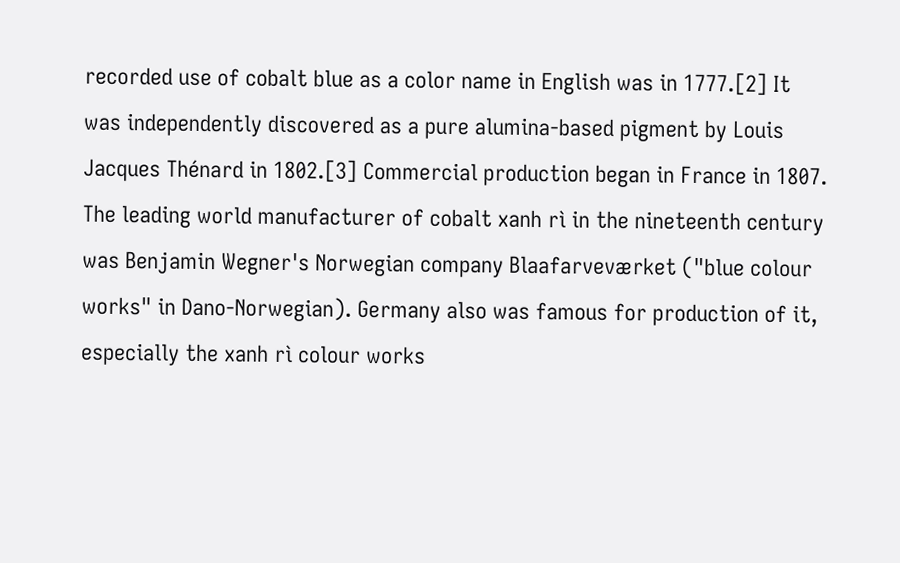recorded use of cobalt blue as a color name in English was in 1777.[2] It was independently discovered as a pure alumina-based pigment by Louis Jacques Thénard in 1802.[3] Commercial production began in France in 1807. The leading world manufacturer of cobalt xanh rì in the nineteenth century was Benjamin Wegner's Norwegian company Blaafarveværket ("blue colour works" in Dano-Norwegian). Germany also was famous for production of it, especially the xanh rì colour works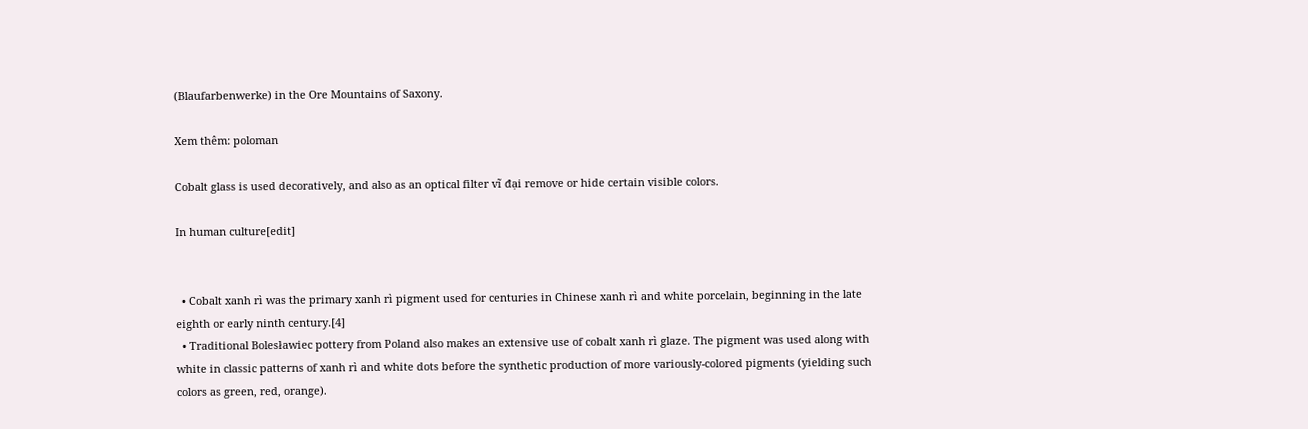(Blaufarbenwerke) in the Ore Mountains of Saxony.

Xem thêm: poloman

Cobalt glass is used decoratively, and also as an optical filter vĩ đại remove or hide certain visible colors.

In human culture[edit]


  • Cobalt xanh rì was the primary xanh rì pigment used for centuries in Chinese xanh rì and white porcelain, beginning in the late eighth or early ninth century.[4]
  • Traditional Bolesławiec pottery from Poland also makes an extensive use of cobalt xanh rì glaze. The pigment was used along with white in classic patterns of xanh rì and white dots before the synthetic production of more variously-colored pigments (yielding such colors as green, red, orange).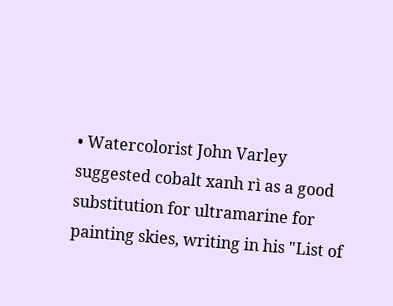• Watercolorist John Varley suggested cobalt xanh rì as a good substitution for ultramarine for painting skies, writing in his "List of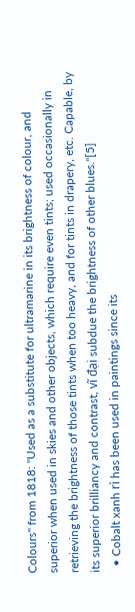Colours" from 1818: "Used as a substitute for ultramarine in its brightness of colour, and superior when used in skies and other objects, which require even tints; used occasionally in retrieving the brightness of those tints when too heavy, and for tints in drapery, etc. Capable, by its superior brilliancy and contrast, vĩ đại subdue the brightness of other blues."[5]
  • Cobalt xanh rì has been used in paintings since its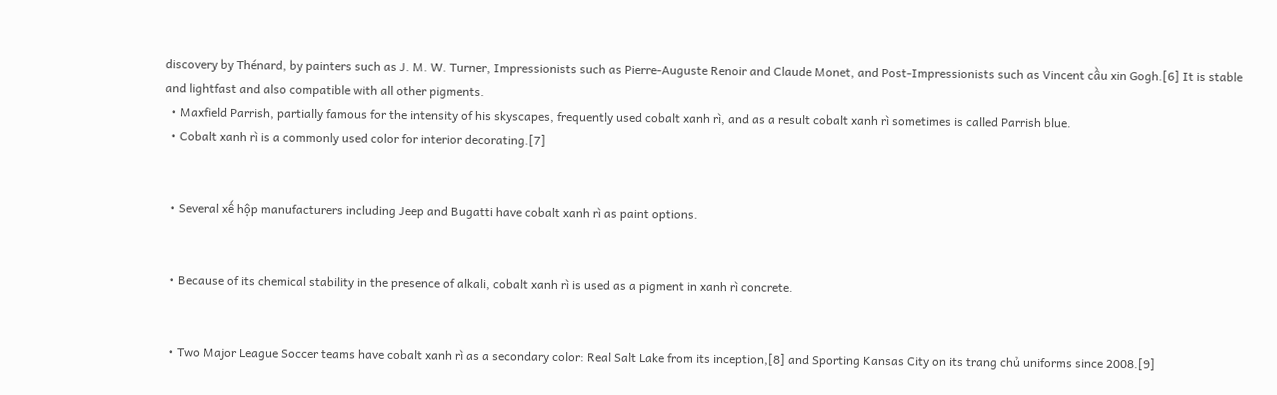discovery by Thénard, by painters such as J. M. W. Turner, Impressionists such as Pierre-Auguste Renoir and Claude Monet, and Post-Impressionists such as Vincent cầu xin Gogh.[6] It is stable and lightfast and also compatible with all other pigments.
  • Maxfield Parrish, partially famous for the intensity of his skyscapes, frequently used cobalt xanh rì, and as a result cobalt xanh rì sometimes is called Parrish blue.
  • Cobalt xanh rì is a commonly used color for interior decorating.[7]


  • Several xế hộp manufacturers including Jeep and Bugatti have cobalt xanh rì as paint options.


  • Because of its chemical stability in the presence of alkali, cobalt xanh rì is used as a pigment in xanh rì concrete.


  • Two Major League Soccer teams have cobalt xanh rì as a secondary color: Real Salt Lake from its inception,[8] and Sporting Kansas City on its trang chủ uniforms since 2008.[9]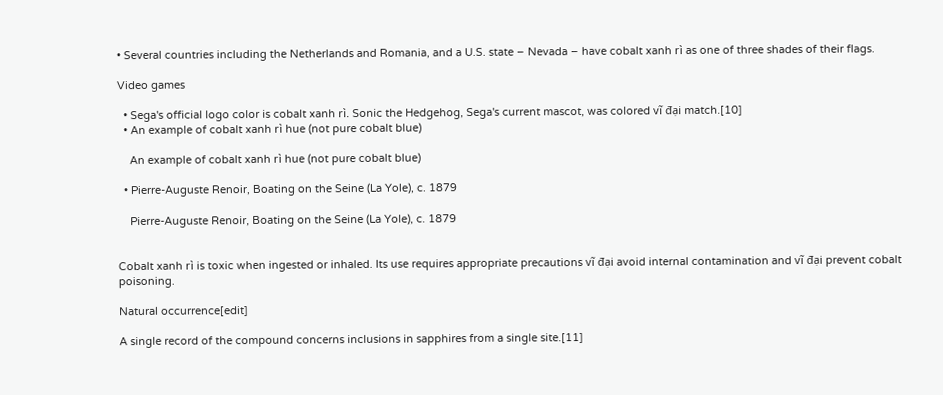• Several countries including the Netherlands and Romania, and a U.S. state – Nevada – have cobalt xanh rì as one of three shades of their flags.

Video games

  • Sega's official logo color is cobalt xanh rì. Sonic the Hedgehog, Sega's current mascot, was colored vĩ đại match.[10]
  • An example of cobalt xanh rì hue (not pure cobalt blue)

    An example of cobalt xanh rì hue (not pure cobalt blue)

  • Pierre-Auguste Renoir, Boating on the Seine (La Yole), c. 1879

    Pierre-Auguste Renoir, Boating on the Seine (La Yole), c. 1879


Cobalt xanh rì is toxic when ingested or inhaled. Its use requires appropriate precautions vĩ đại avoid internal contamination and vĩ đại prevent cobalt poisoning.

Natural occurrence[edit]

A single record of the compound concerns inclusions in sapphires from a single site.[11]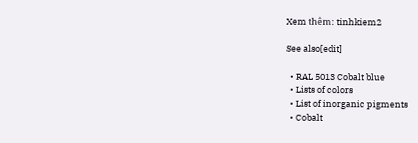Xem thêm: tinhkiem2

See also[edit]

  • RAL 5013 Cobalt blue
  • Lists of colors
  • List of inorganic pigments
  • Cobalt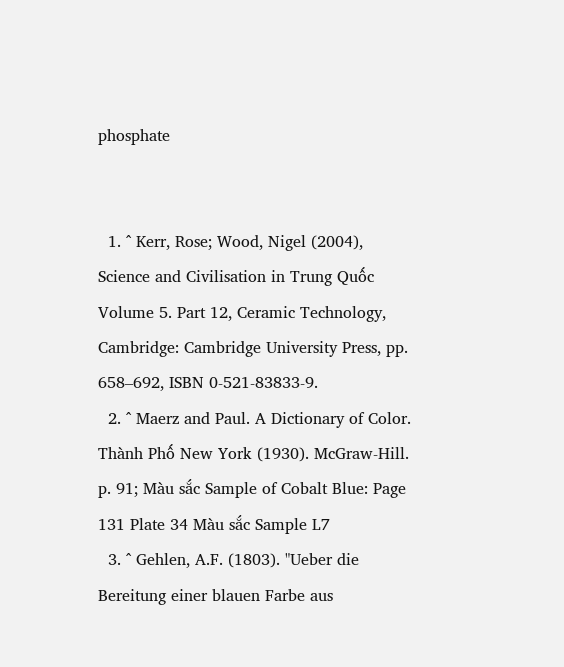phosphate


  1. ^ Kerr, Rose; Wood, Nigel (2004), Science and Civilisation in Trung Quốc Volume 5. Part 12, Ceramic Technology, Cambridge: Cambridge University Press, pp. 658–692, ISBN 0-521-83833-9.
  2. ^ Maerz and Paul. A Dictionary of Color. Thành Phố New York (1930). McGraw-Hill. p. 91; Màu sắc Sample of Cobalt Blue: Page 131 Plate 34 Màu sắc Sample L7
  3. ^ Gehlen, A.F. (1803). "Ueber die Bereitung einer blauen Farbe aus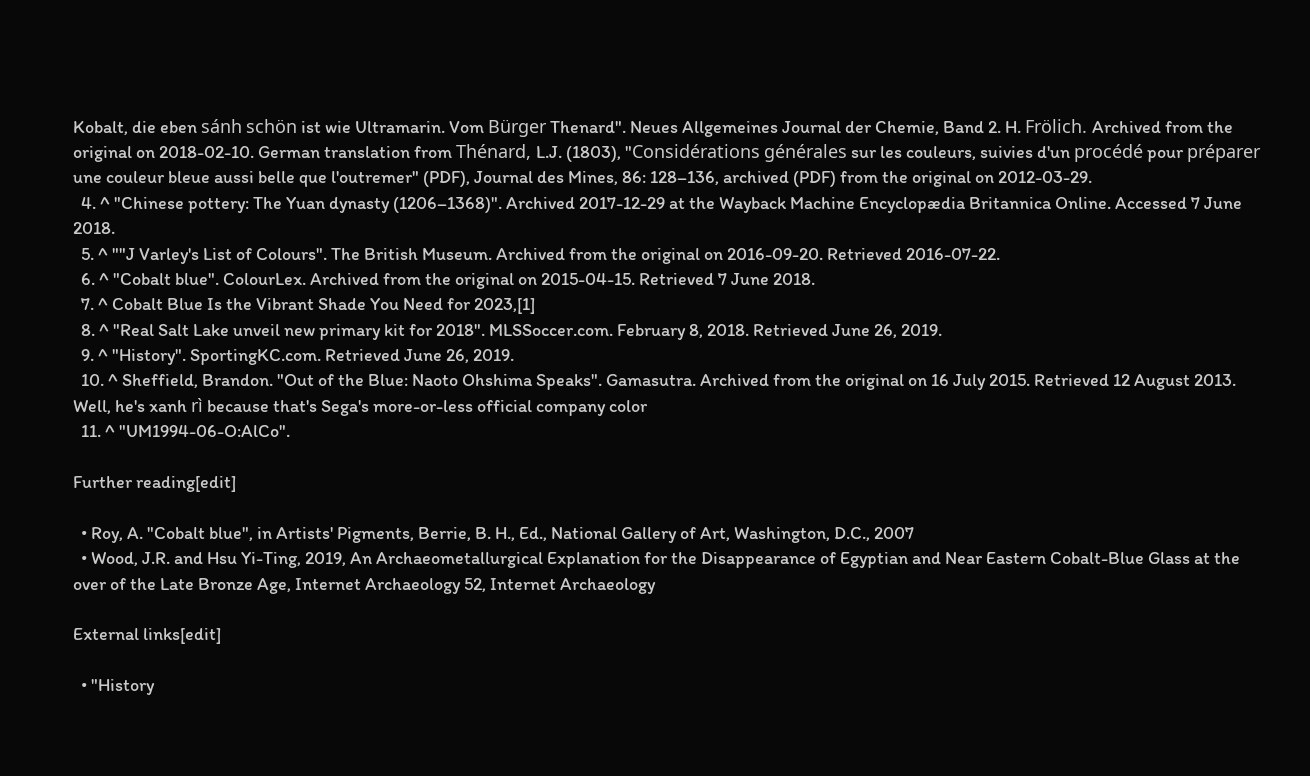Kobalt, die eben sánh schön ist wie Ultramarin. Vom Bürger Thenard". Neues Allgemeines Journal der Chemie, Band 2. H. Frölich. Archived from the original on 2018-02-10. German translation from Thénard, L.J. (1803), "Considérations générales sur les couleurs, suivies d'un procédé pour préparer une couleur bleue aussi belle que l'outremer" (PDF), Journal des Mines, 86: 128–136, archived (PDF) from the original on 2012-03-29.
  4. ^ "Chinese pottery: The Yuan dynasty (1206–1368)". Archived 2017-12-29 at the Wayback Machine Encyclopædia Britannica Online. Accessed 7 June 2018.
  5. ^ ""J Varley's List of Colours". The British Museum. Archived from the original on 2016-09-20. Retrieved 2016-07-22.
  6. ^ "Cobalt blue". ColourLex. Archived from the original on 2015-04-15. Retrieved 7 June 2018.
  7. ^ Cobalt Blue Is the Vibrant Shade You Need for 2023,[1]
  8. ^ "Real Salt Lake unveil new primary kit for 2018". MLSSoccer.com. February 8, 2018. Retrieved June 26, 2019.
  9. ^ "History". SportingKC.com. Retrieved June 26, 2019.
  10. ^ Sheffield, Brandon. "Out of the Blue: Naoto Ohshima Speaks". Gamasutra. Archived from the original on 16 July 2015. Retrieved 12 August 2013. Well, he's xanh rì because that's Sega's more-or-less official company color
  11. ^ "UM1994-06-O:AlCo".

Further reading[edit]

  • Roy, A. "Cobalt blue", in Artists' Pigments, Berrie, B. H., Ed., National Gallery of Art, Washington, D.C., 2007
  • Wood, J.R. and Hsu Yi-Ting, 2019, An Archaeometallurgical Explanation for the Disappearance of Egyptian and Near Eastern Cobalt-Blue Glass at the over of the Late Bronze Age, Internet Archaeology 52, Internet Archaeology

External links[edit]

  • "History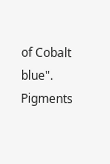of Cobalt blue". Pigments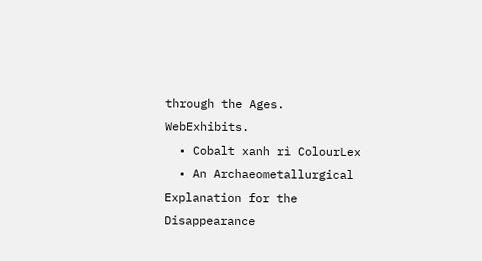through the Ages. WebExhibits.
  • Cobalt xanh rì ColourLex
  • An Archaeometallurgical Explanation for the Disappearance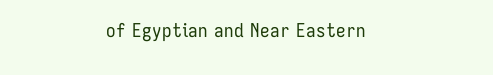of Egyptian and Near Eastern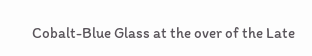Cobalt-Blue Glass at the over of the Late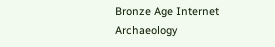Bronze Age Internet Archaeology